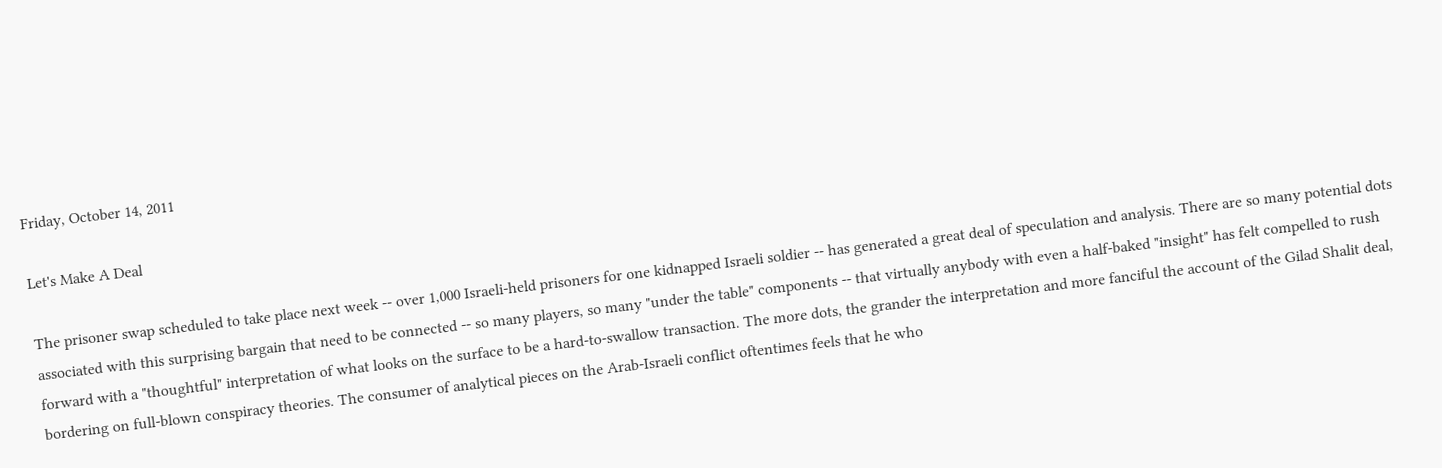Friday, October 14, 2011

Let's Make A Deal

The prisoner swap scheduled to take place next week -- over 1,000 Israeli-held prisoners for one kidnapped Israeli soldier -- has generated a great deal of speculation and analysis. There are so many potential dots associated with this surprising bargain that need to be connected -- so many players, so many "under the table" components -- that virtually anybody with even a half-baked "insight" has felt compelled to rush forward with a "thoughtful" interpretation of what looks on the surface to be a hard-to-swallow transaction. The more dots, the grander the interpretation and more fanciful the account of the Gilad Shalit deal, bordering on full-blown conspiracy theories. The consumer of analytical pieces on the Arab-Israeli conflict oftentimes feels that he who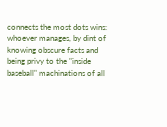connects the most dots wins: whoever manages, by dint of knowing obscure facts and being privy to the "inside baseball" machinations of all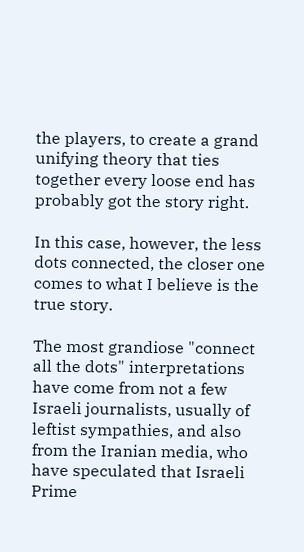the players, to create a grand unifying theory that ties together every loose end has probably got the story right.

In this case, however, the less dots connected, the closer one comes to what I believe is the true story.

The most grandiose "connect all the dots" interpretations have come from not a few Israeli journalists, usually of leftist sympathies, and also from the Iranian media, who have speculated that Israeli Prime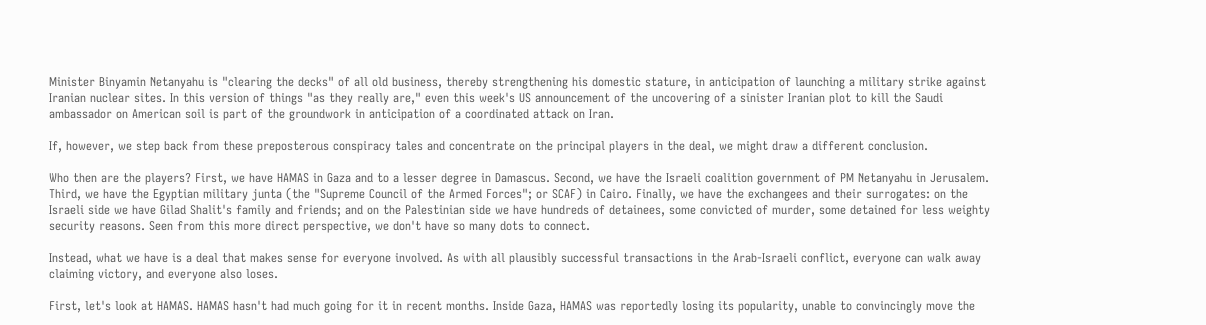Minister Binyamin Netanyahu is "clearing the decks" of all old business, thereby strengthening his domestic stature, in anticipation of launching a military strike against Iranian nuclear sites. In this version of things "as they really are," even this week's US announcement of the uncovering of a sinister Iranian plot to kill the Saudi ambassador on American soil is part of the groundwork in anticipation of a coordinated attack on Iran.

If, however, we step back from these preposterous conspiracy tales and concentrate on the principal players in the deal, we might draw a different conclusion.

Who then are the players? First, we have HAMAS in Gaza and to a lesser degree in Damascus. Second, we have the Israeli coalition government of PM Netanyahu in Jerusalem. Third, we have the Egyptian military junta (the "Supreme Council of the Armed Forces"; or SCAF) in Cairo. Finally, we have the exchangees and their surrogates: on the Israeli side we have Gilad Shalit's family and friends; and on the Palestinian side we have hundreds of detainees, some convicted of murder, some detained for less weighty security reasons. Seen from this more direct perspective, we don't have so many dots to connect.

Instead, what we have is a deal that makes sense for everyone involved. As with all plausibly successful transactions in the Arab-Israeli conflict, everyone can walk away claiming victory, and everyone also loses.

First, let's look at HAMAS. HAMAS hasn't had much going for it in recent months. Inside Gaza, HAMAS was reportedly losing its popularity, unable to convincingly move the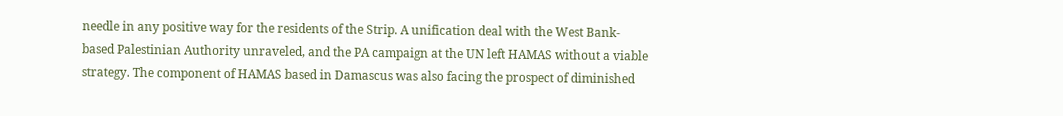needle in any positive way for the residents of the Strip. A unification deal with the West Bank-based Palestinian Authority unraveled, and the PA campaign at the UN left HAMAS without a viable strategy. The component of HAMAS based in Damascus was also facing the prospect of diminished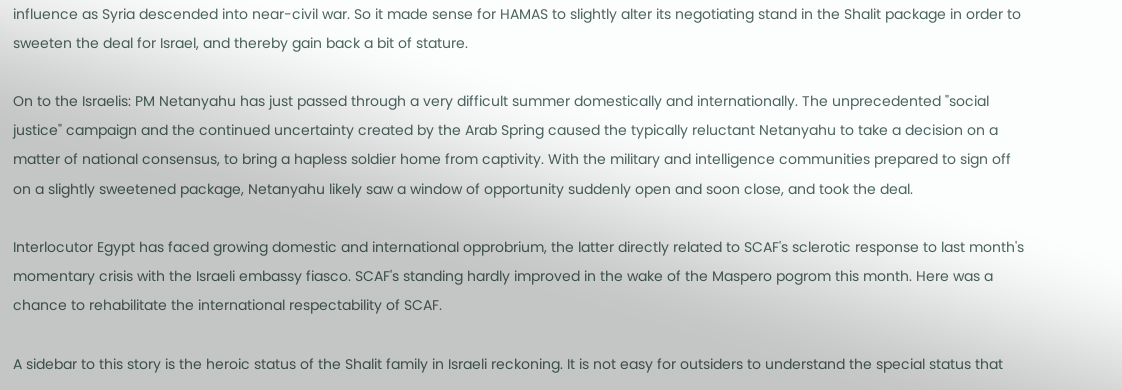influence as Syria descended into near-civil war. So it made sense for HAMAS to slightly alter its negotiating stand in the Shalit package in order to sweeten the deal for Israel, and thereby gain back a bit of stature.

On to the Israelis: PM Netanyahu has just passed through a very difficult summer domestically and internationally. The unprecedented "social justice" campaign and the continued uncertainty created by the Arab Spring caused the typically reluctant Netanyahu to take a decision on a matter of national consensus, to bring a hapless soldier home from captivity. With the military and intelligence communities prepared to sign off on a slightly sweetened package, Netanyahu likely saw a window of opportunity suddenly open and soon close, and took the deal.

Interlocutor Egypt has faced growing domestic and international opprobrium, the latter directly related to SCAF's sclerotic response to last month's momentary crisis with the Israeli embassy fiasco. SCAF's standing hardly improved in the wake of the Maspero pogrom this month. Here was a chance to rehabilitate the international respectability of SCAF.

A sidebar to this story is the heroic status of the Shalit family in Israeli reckoning. It is not easy for outsiders to understand the special status that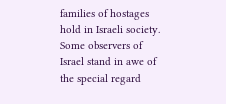families of hostages hold in Israeli society. Some observers of Israel stand in awe of the special regard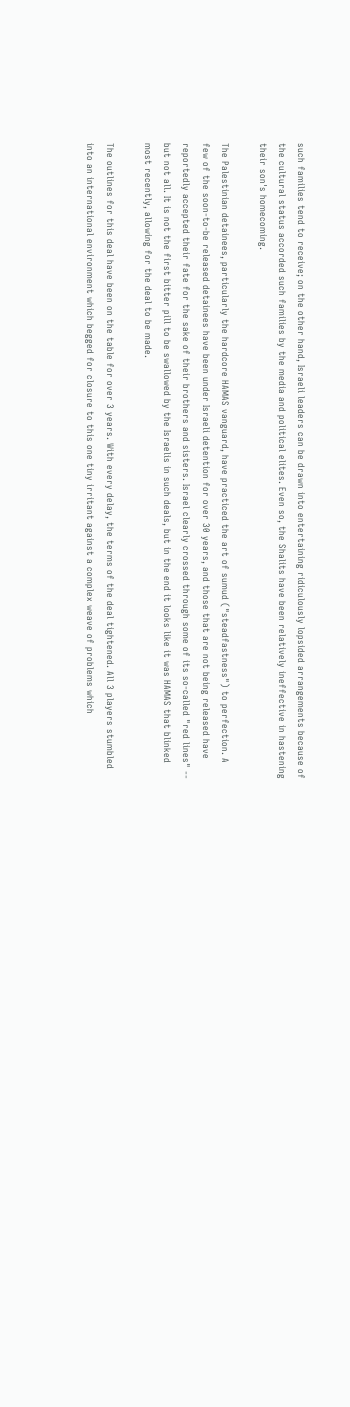such families tend to receive; on the other hand, Israeli leaders can be drawn into entertaining ridiculously lopsided arrangements because of the cultural status accorded such families by the media and political elites. Even so, the Shalits have been relatively ineffective in hastening their son's homecoming.

The Palestinian detainees, particularly the hardcore HAMAS vanguard, have practiced the art of sumud ("steadfastness") to perfection. A few of the soon-to-be released detainees have been under Israeli detention for over 30 years, and those that are not being released have reportedly accepted their fate for the sake of their brothers and sisters. Israel clearly crossed through some of its so-called "red lines" -- but not all. It is not the first bitter pill to be swallowed by the Israelis in such deals, but in the end it looks like it was HAMAS that blinked most recently, allowing for the deal to be made.

The outlines for this deal have been on the table for over 3 years. With every delay, the terms of the deal tightened. All 3 players stumbled into an international environment which begged for closure to this one tiny irritant against a complex weave of problems which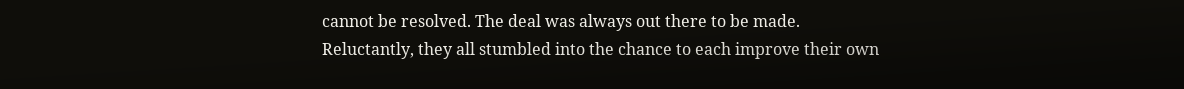cannot be resolved. The deal was always out there to be made. Reluctantly, they all stumbled into the chance to each improve their own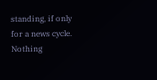standing, if only for a news cycle. Nothing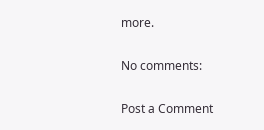more.

No comments:

Post a Comment